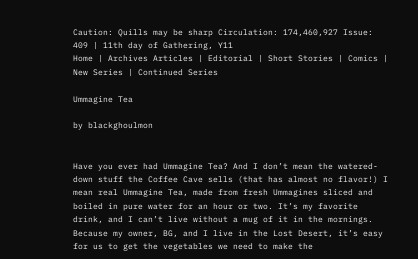Caution: Quills may be sharp Circulation: 174,460,927 Issue: 409 | 11th day of Gathering, Y11
Home | Archives Articles | Editorial | Short Stories | Comics | New Series | Continued Series

Ummagine Tea

by blackghoulmon


Have you ever had Ummagine Tea? And I don’t mean the watered-down stuff the Coffee Cave sells (that has almost no flavor!) I mean real Ummagine Tea, made from fresh Ummagines sliced and boiled in pure water for an hour or two. It’s my favorite drink, and I can’t live without a mug of it in the mornings. Because my owner, BG, and I live in the Lost Desert, it’s easy for us to get the vegetables we need to make the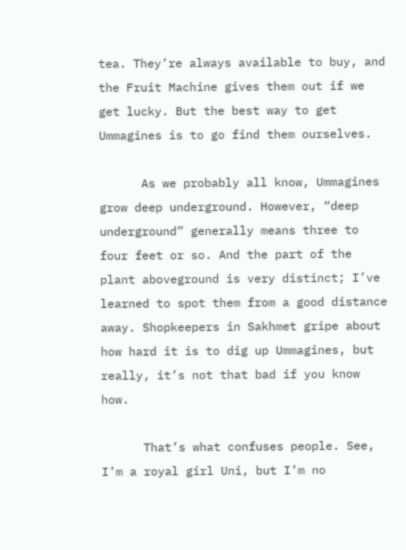tea. They’re always available to buy, and the Fruit Machine gives them out if we get lucky. But the best way to get Ummagines is to go find them ourselves.

      As we probably all know, Ummagines grow deep underground. However, “deep underground” generally means three to four feet or so. And the part of the plant aboveground is very distinct; I’ve learned to spot them from a good distance away. Shopkeepers in Sakhmet gripe about how hard it is to dig up Ummagines, but really, it’s not that bad if you know how.

      That’s what confuses people. See, I’m a royal girl Uni, but I’m no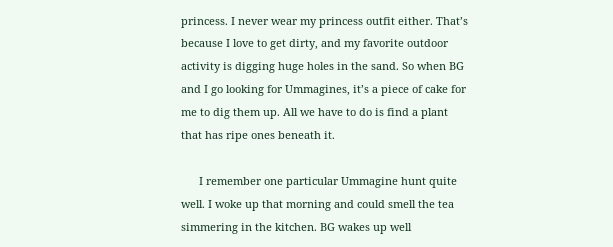princess. I never wear my princess outfit either. That’s because I love to get dirty, and my favorite outdoor activity is digging huge holes in the sand. So when BG and I go looking for Ummagines, it’s a piece of cake for me to dig them up. All we have to do is find a plant that has ripe ones beneath it.

      I remember one particular Ummagine hunt quite well. I woke up that morning and could smell the tea simmering in the kitchen. BG wakes up well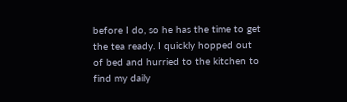before I do, so he has the time to get the tea ready. I quickly hopped out of bed and hurried to the kitchen to find my daily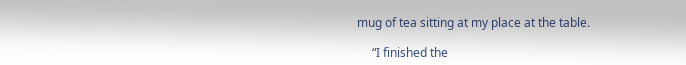mug of tea sitting at my place at the table.

     “I finished the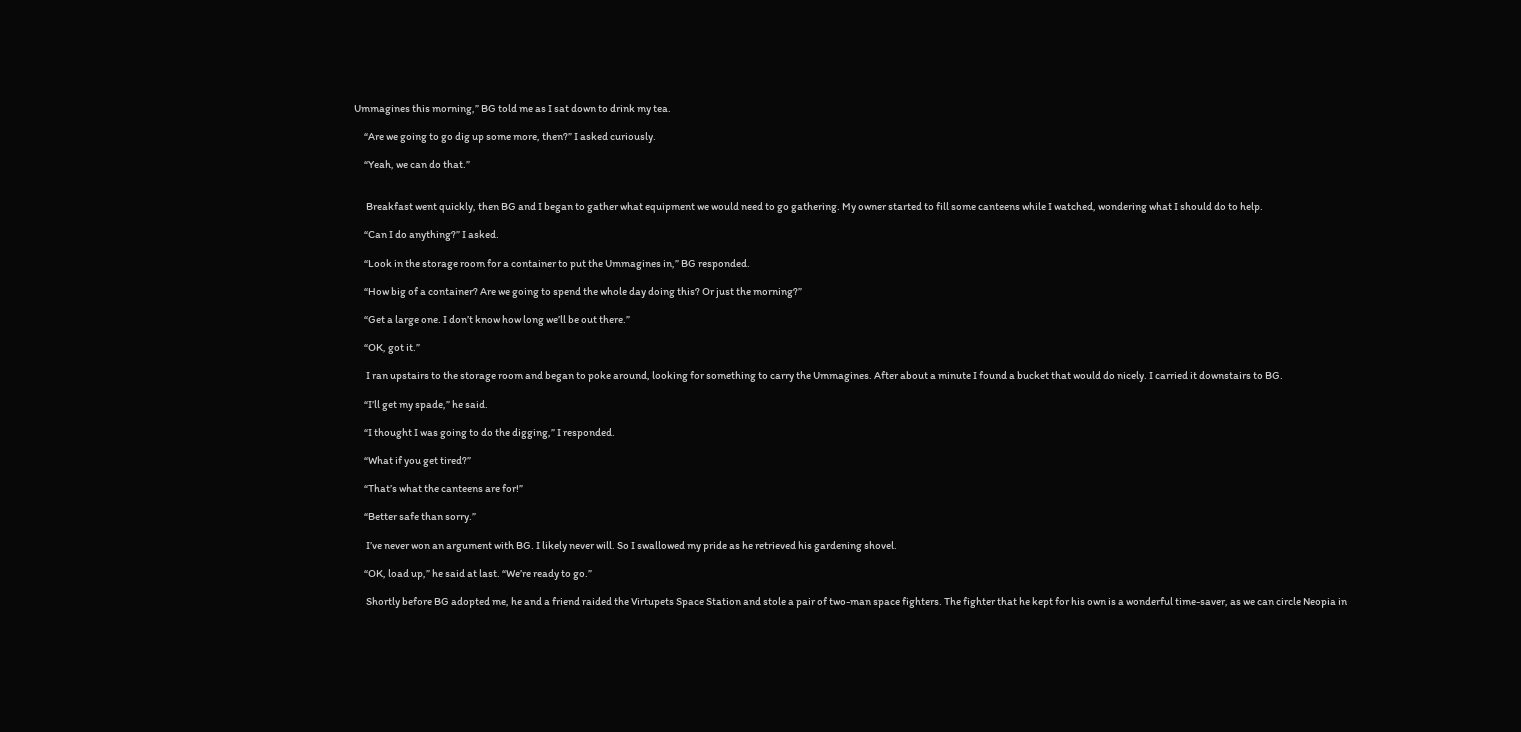Ummagines this morning,” BG told me as I sat down to drink my tea.

     “Are we going to go dig up some more, then?” I asked curiously.

     “Yeah, we can do that.”


      Breakfast went quickly, then BG and I began to gather what equipment we would need to go gathering. My owner started to fill some canteens while I watched, wondering what I should do to help.

     “Can I do anything?” I asked.

     “Look in the storage room for a container to put the Ummagines in,” BG responded.

     “How big of a container? Are we going to spend the whole day doing this? Or just the morning?”

     “Get a large one. I don’t know how long we’ll be out there.”

     “OK, got it.”

      I ran upstairs to the storage room and began to poke around, looking for something to carry the Ummagines. After about a minute I found a bucket that would do nicely. I carried it downstairs to BG.

     “I’ll get my spade,” he said.

     “I thought I was going to do the digging,” I responded.

     “What if you get tired?”

     “That’s what the canteens are for!”

     “Better safe than sorry.”

      I’ve never won an argument with BG. I likely never will. So I swallowed my pride as he retrieved his gardening shovel.

     “OK, load up,” he said at last. “We’re ready to go.”

      Shortly before BG adopted me, he and a friend raided the Virtupets Space Station and stole a pair of two-man space fighters. The fighter that he kept for his own is a wonderful time-saver, as we can circle Neopia in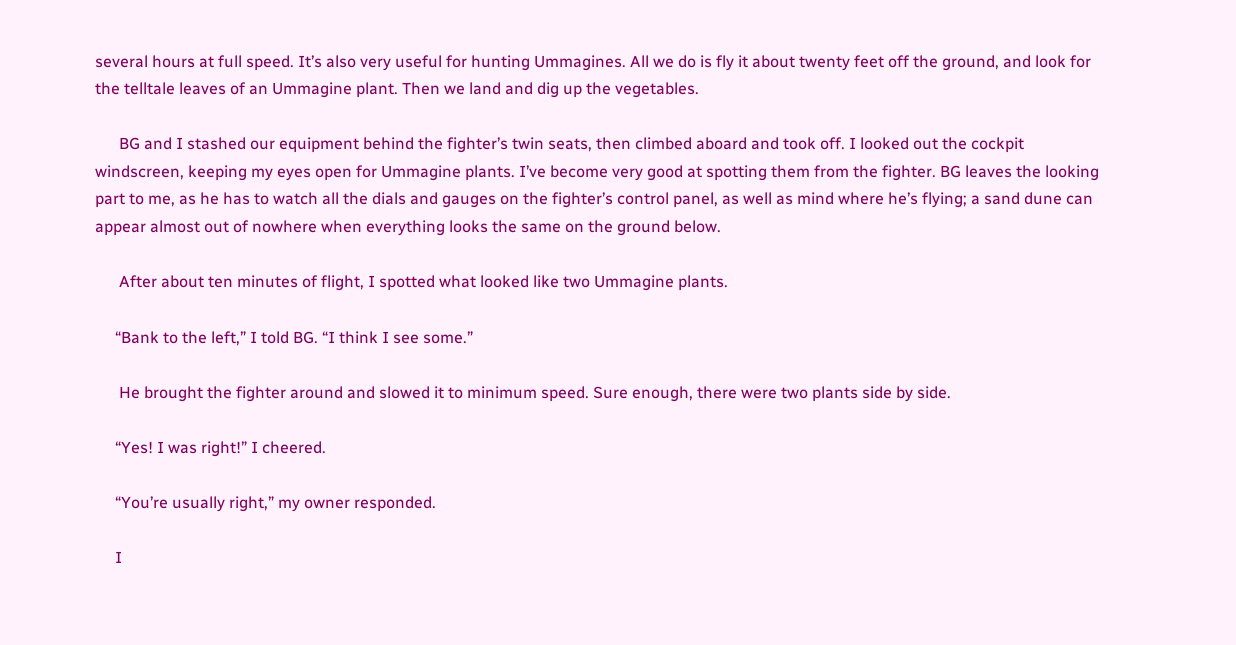several hours at full speed. It’s also very useful for hunting Ummagines. All we do is fly it about twenty feet off the ground, and look for the telltale leaves of an Ummagine plant. Then we land and dig up the vegetables.

      BG and I stashed our equipment behind the fighter’s twin seats, then climbed aboard and took off. I looked out the cockpit windscreen, keeping my eyes open for Ummagine plants. I’ve become very good at spotting them from the fighter. BG leaves the looking part to me, as he has to watch all the dials and gauges on the fighter’s control panel, as well as mind where he’s flying; a sand dune can appear almost out of nowhere when everything looks the same on the ground below.

      After about ten minutes of flight, I spotted what looked like two Ummagine plants.

     “Bank to the left,” I told BG. “I think I see some.”

      He brought the fighter around and slowed it to minimum speed. Sure enough, there were two plants side by side.

     “Yes! I was right!” I cheered.

     “You’re usually right,” my owner responded.

     I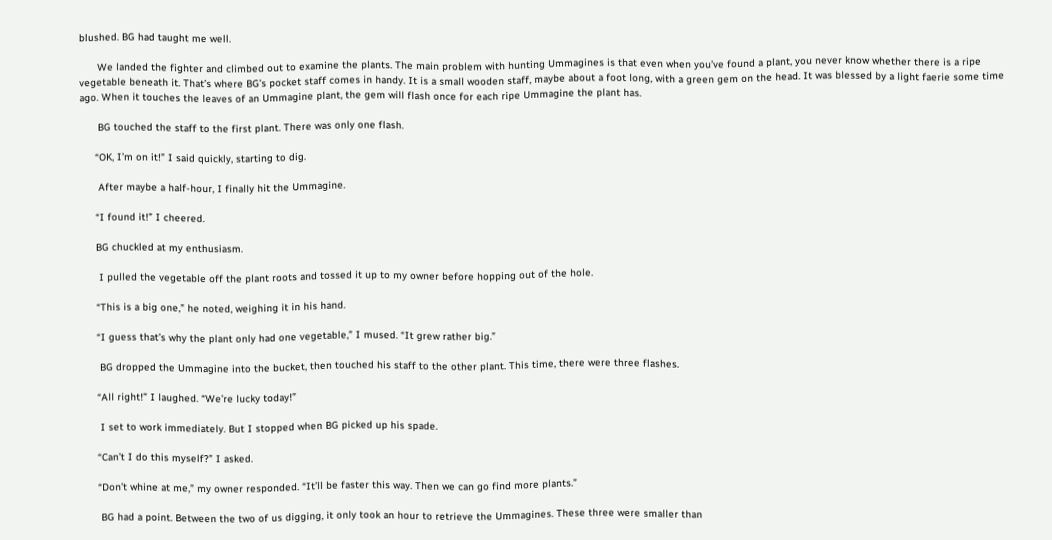blushed. BG had taught me well.

      We landed the fighter and climbed out to examine the plants. The main problem with hunting Ummagines is that even when you’ve found a plant, you never know whether there is a ripe vegetable beneath it. That’s where BG’s pocket staff comes in handy. It is a small wooden staff, maybe about a foot long, with a green gem on the head. It was blessed by a light faerie some time ago. When it touches the leaves of an Ummagine plant, the gem will flash once for each ripe Ummagine the plant has.

      BG touched the staff to the first plant. There was only one flash.

     “OK, I’m on it!” I said quickly, starting to dig.

      After maybe a half-hour, I finally hit the Ummagine.

     “I found it!” I cheered.

     BG chuckled at my enthusiasm.

      I pulled the vegetable off the plant roots and tossed it up to my owner before hopping out of the hole.

     “This is a big one,” he noted, weighing it in his hand.

     “I guess that’s why the plant only had one vegetable,” I mused. “It grew rather big.”

      BG dropped the Ummagine into the bucket, then touched his staff to the other plant. This time, there were three flashes.

     “All right!” I laughed. “We’re lucky today!”

      I set to work immediately. But I stopped when BG picked up his spade.

     “Can’t I do this myself?” I asked.

     “Don’t whine at me,” my owner responded. “It’ll be faster this way. Then we can go find more plants.”

      BG had a point. Between the two of us digging, it only took an hour to retrieve the Ummagines. These three were smaller than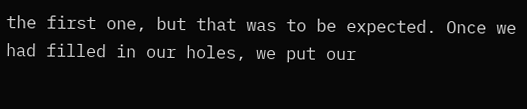the first one, but that was to be expected. Once we had filled in our holes, we put our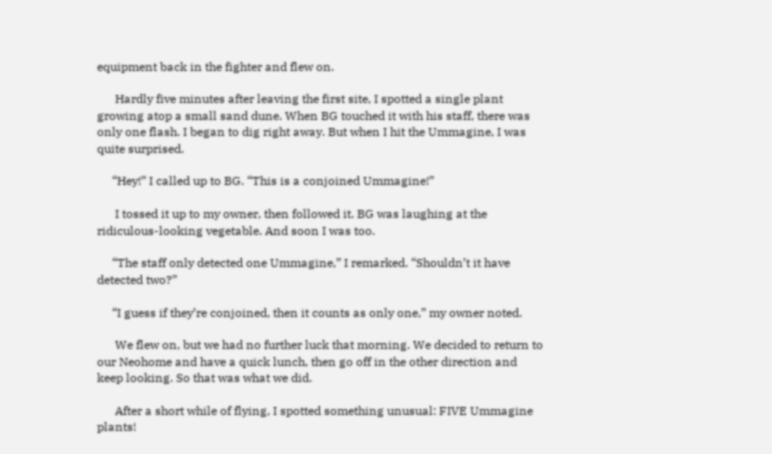equipment back in the fighter and flew on.

      Hardly five minutes after leaving the first site, I spotted a single plant growing atop a small sand dune. When BG touched it with his staff, there was only one flash. I began to dig right away. But when I hit the Ummagine, I was quite surprised.

     “Hey!” I called up to BG. “This is a conjoined Ummagine!”

      I tossed it up to my owner, then followed it. BG was laughing at the ridiculous-looking vegetable. And soon I was too.

     “The staff only detected one Ummagine,” I remarked. “Shouldn’t it have detected two?”

     “I guess if they’re conjoined, then it counts as only one,” my owner noted.

      We flew on, but we had no further luck that morning. We decided to return to our Neohome and have a quick lunch, then go off in the other direction and keep looking. So that was what we did.

      After a short while of flying, I spotted something unusual: FIVE Ummagine plants!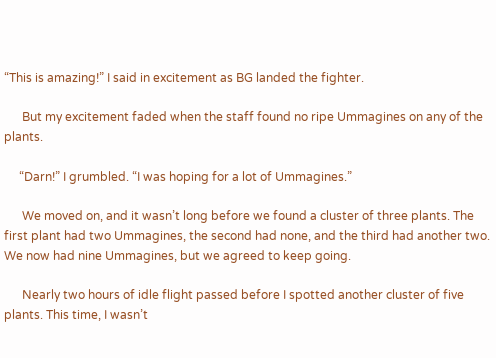“This is amazing!” I said in excitement as BG landed the fighter.

      But my excitement faded when the staff found no ripe Ummagines on any of the plants.

     “Darn!” I grumbled. “I was hoping for a lot of Ummagines.”

      We moved on, and it wasn’t long before we found a cluster of three plants. The first plant had two Ummagines, the second had none, and the third had another two. We now had nine Ummagines, but we agreed to keep going.

      Nearly two hours of idle flight passed before I spotted another cluster of five plants. This time, I wasn’t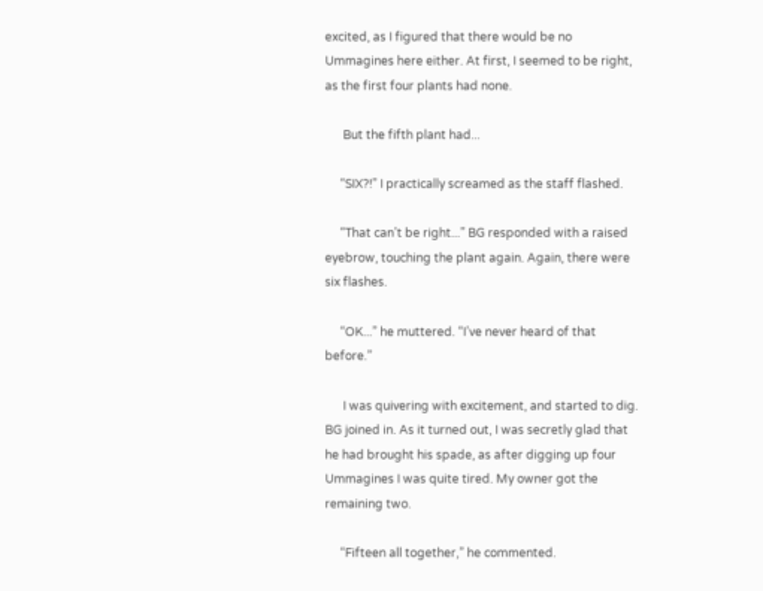excited, as I figured that there would be no Ummagines here either. At first, I seemed to be right, as the first four plants had none.

      But the fifth plant had...

     “SIX?!” I practically screamed as the staff flashed.

     “That can’t be right...” BG responded with a raised eyebrow, touching the plant again. Again, there were six flashes.

     “OK...” he muttered. “I’ve never heard of that before.”

      I was quivering with excitement, and started to dig. BG joined in. As it turned out, I was secretly glad that he had brought his spade, as after digging up four Ummagines I was quite tired. My owner got the remaining two.

     “Fifteen all together,” he commented.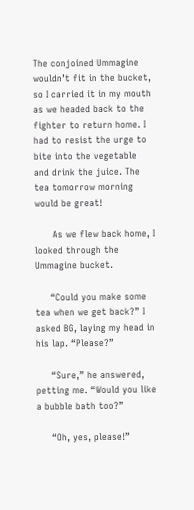The conjoined Ummagine wouldn’t fit in the bucket, so I carried it in my mouth as we headed back to the fighter to return home. I had to resist the urge to bite into the vegetable and drink the juice. The tea tomorrow morning would be great!

      As we flew back home, I looked through the Ummagine bucket.

     “Could you make some tea when we get back?” I asked BG, laying my head in his lap. “Please?”

     “Sure,” he answered, petting me. “Would you like a bubble bath too?”

     “Oh, yes, please!”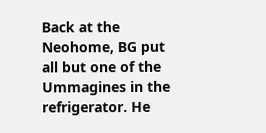Back at the Neohome, BG put all but one of the Ummagines in the refrigerator. He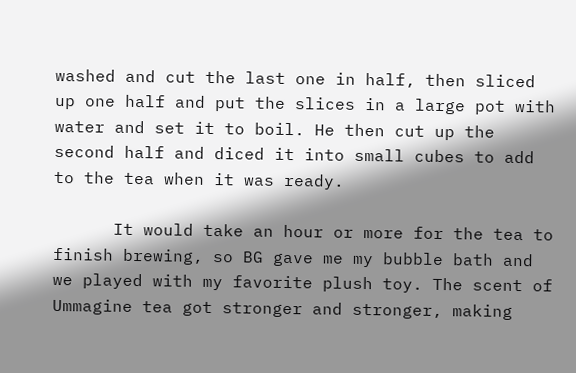washed and cut the last one in half, then sliced up one half and put the slices in a large pot with water and set it to boil. He then cut up the second half and diced it into small cubes to add to the tea when it was ready.

      It would take an hour or more for the tea to finish brewing, so BG gave me my bubble bath and we played with my favorite plush toy. The scent of Ummagine tea got stronger and stronger, making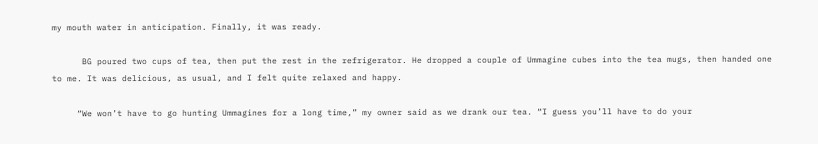my mouth water in anticipation. Finally, it was ready.

      BG poured two cups of tea, then put the rest in the refrigerator. He dropped a couple of Ummagine cubes into the tea mugs, then handed one to me. It was delicious, as usual, and I felt quite relaxed and happy.

     “We won’t have to go hunting Ummagines for a long time,” my owner said as we drank our tea. “I guess you’ll have to do your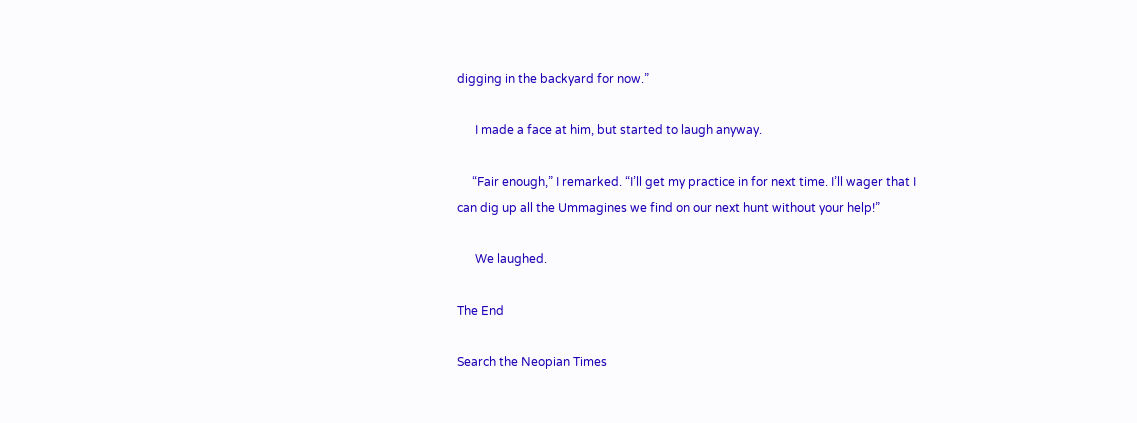digging in the backyard for now.”

      I made a face at him, but started to laugh anyway.

     “Fair enough,” I remarked. “I’ll get my practice in for next time. I’ll wager that I can dig up all the Ummagines we find on our next hunt without your help!”

      We laughed.

The End

Search the Neopian Times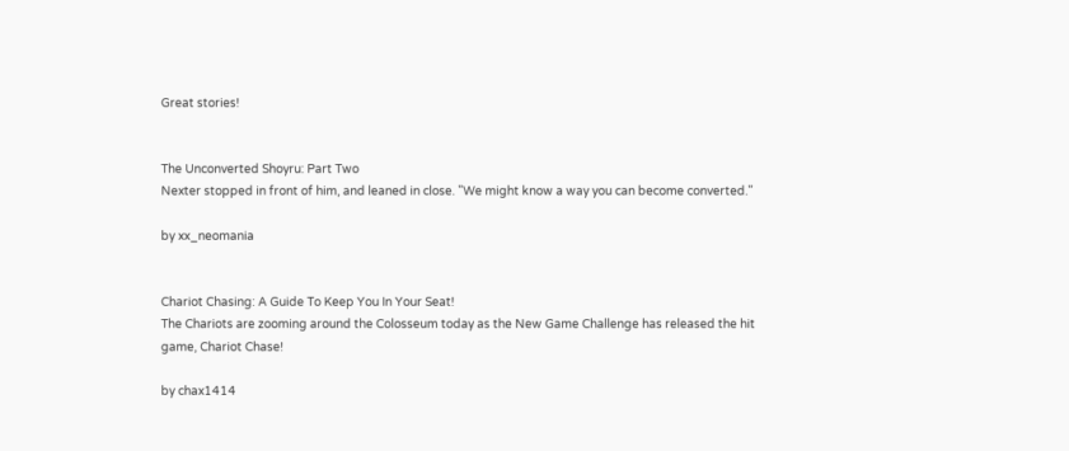Great stories!


The Unconverted Shoyru: Part Two
Nexter stopped in front of him, and leaned in close. "We might know a way you can become converted."

by xx_neomania


Chariot Chasing: A Guide To Keep You In Your Seat!
The Chariots are zooming around the Colosseum today as the New Game Challenge has released the hit game, Chariot Chase!

by chax1414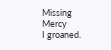Missing Mercy
I groaned.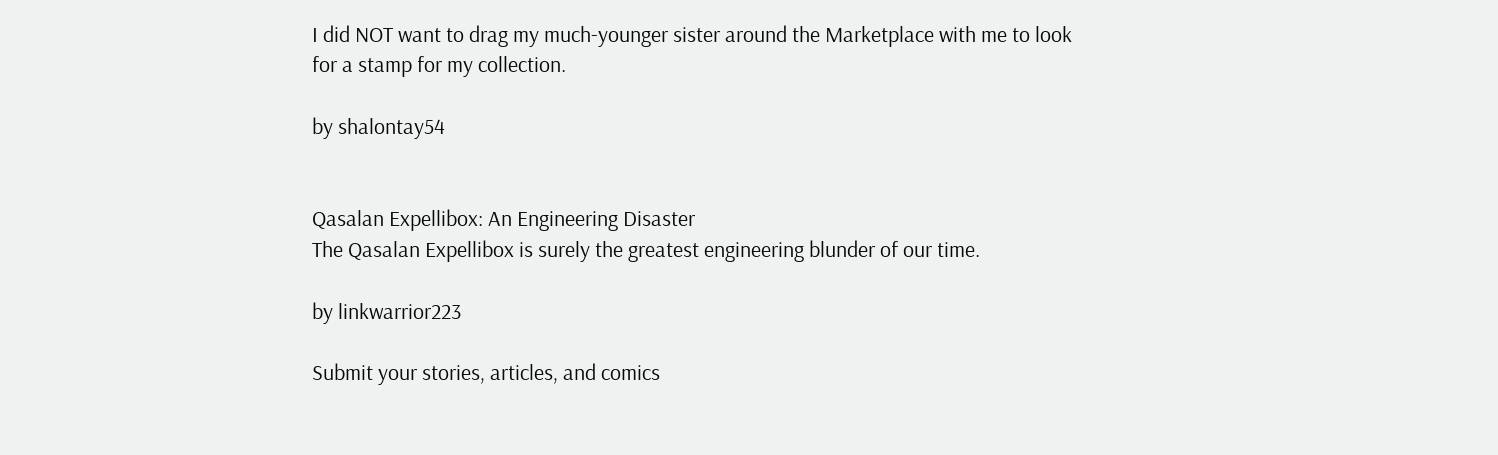I did NOT want to drag my much-younger sister around the Marketplace with me to look for a stamp for my collection.

by shalontay54


Qasalan Expellibox: An Engineering Disaster
The Qasalan Expellibox is surely the greatest engineering blunder of our time.

by linkwarrior223

Submit your stories, articles, and comics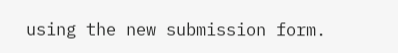using the new submission form.